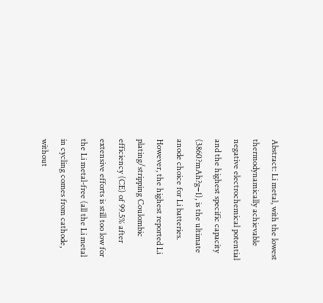Abstract: Li metal, with the lowest thermodynamically achievable negative electrochemical potential and the highest specific capacity (3860?mAh?g−1), is the ultimate anode choice for Li batteries. However, the highest reported Li plating/stripping Coulombic efficiency (CE) of 99.5% after extensive efforts is still too low for the Li metal-free (all the Li metal in cycling comes from cathode, without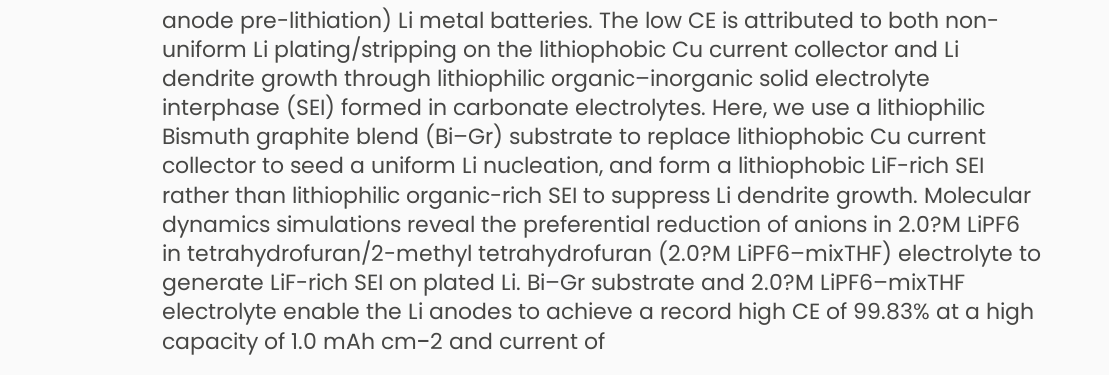anode pre-lithiation) Li metal batteries. The low CE is attributed to both non-uniform Li plating/stripping on the lithiophobic Cu current collector and Li dendrite growth through lithiophilic organic–inorganic solid electrolyte interphase (SEI) formed in carbonate electrolytes. Here, we use a lithiophilic Bismuth graphite blend (Bi–Gr) substrate to replace lithiophobic Cu current collector to seed a uniform Li nucleation, and form a lithiophobic LiF-rich SEI rather than lithiophilic organic-rich SEI to suppress Li dendrite growth. Molecular dynamics simulations reveal the preferential reduction of anions in 2.0?M LiPF6 in tetrahydrofuran/2-methyl tetrahydrofuran (2.0?M LiPF6–mixTHF) electrolyte to generate LiF-rich SEI on plated Li. Bi–Gr substrate and 2.0?M LiPF6–mixTHF electrolyte enable the Li anodes to achieve a record high CE of 99.83% at a high capacity of 1.0 mAh cm−2 and current of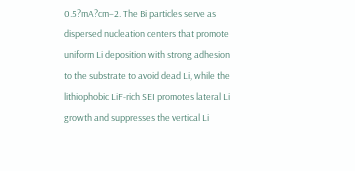0.5?mA?cm−2. The Bi particles serve as dispersed nucleation centers that promote uniform Li deposition with strong adhesion to the substrate to avoid dead Li, while the lithiophobic LiF-rich SEI promotes lateral Li growth and suppresses the vertical Li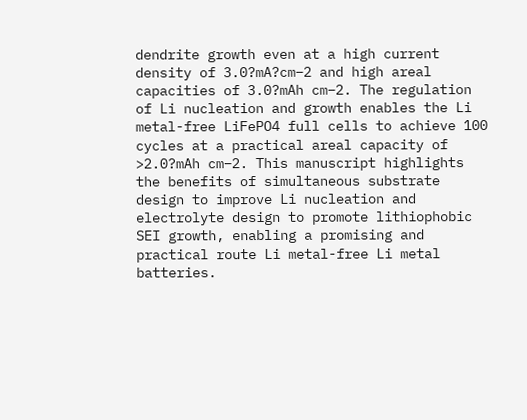dendrite growth even at a high current density of 3.0?mA?cm−2 and high areal capacities of 3.0?mAh cm−2. The regulation of Li nucleation and growth enables the Li metal-free LiFePO4 full cells to achieve 100 cycles at a practical areal capacity of >2.0?mAh cm−2. This manuscript highlights the benefits of simultaneous substrate design to improve Li nucleation and electrolyte design to promote lithiophobic SEI growth, enabling a promising and practical route Li metal-free Li metal batteries.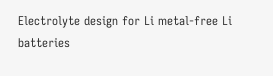Electrolyte design for Li metal-free Li batteries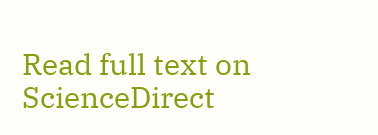Read full text on ScienceDirect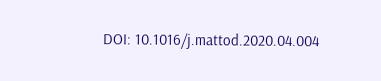DOI: 10.1016/j.mattod.2020.04.004